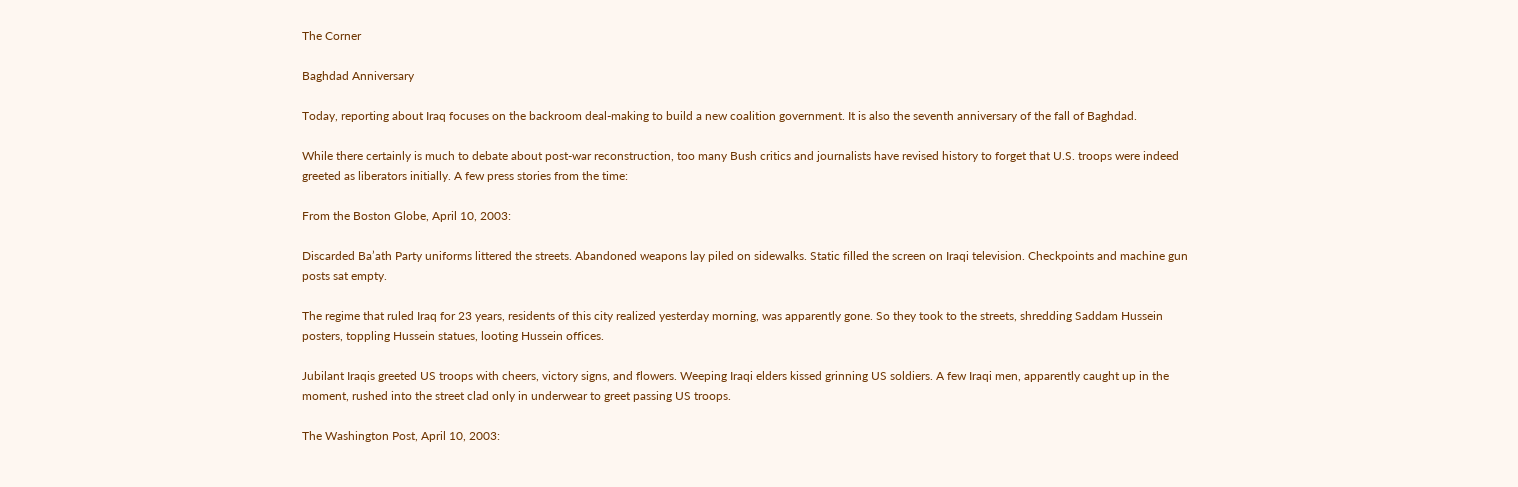The Corner

Baghdad Anniversary

Today, reporting about Iraq focuses on the backroom deal-making to build a new coalition government. It is also the seventh anniversary of the fall of Baghdad.

While there certainly is much to debate about post-war reconstruction, too many Bush critics and journalists have revised history to forget that U.S. troops were indeed greeted as liberators initially. A few press stories from the time:

From the Boston Globe, April 10, 2003:

Discarded Ba’ath Party uniforms littered the streets. Abandoned weapons lay piled on sidewalks. Static filled the screen on Iraqi television. Checkpoints and machine gun posts sat empty.

The regime that ruled Iraq for 23 years, residents of this city realized yesterday morning, was apparently gone. So they took to the streets, shredding Saddam Hussein posters, toppling Hussein statues, looting Hussein offices.

Jubilant Iraqis greeted US troops with cheers, victory signs, and flowers. Weeping Iraqi elders kissed grinning US soldiers. A few Iraqi men, apparently caught up in the moment, rushed into the street clad only in underwear to greet passing US troops.

The Washington Post, April 10, 2003: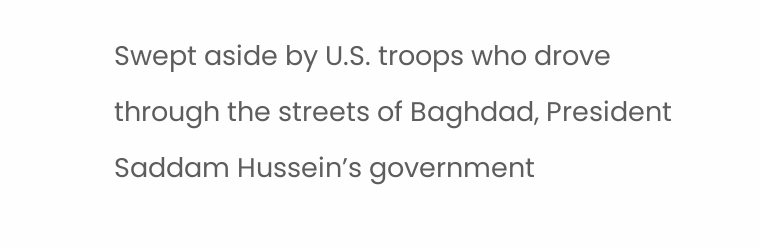Swept aside by U.S. troops who drove through the streets of Baghdad, President Saddam Hussein’s government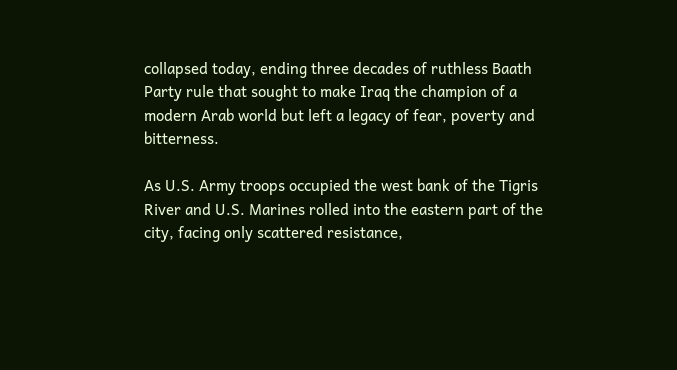collapsed today, ending three decades of ruthless Baath Party rule that sought to make Iraq the champion of a modern Arab world but left a legacy of fear, poverty and bitterness.

As U.S. Army troops occupied the west bank of the Tigris River and U.S. Marines rolled into the eastern part of the city, facing only scattered resistance,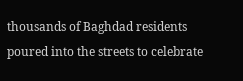thousands of Baghdad residents poured into the streets to celebrate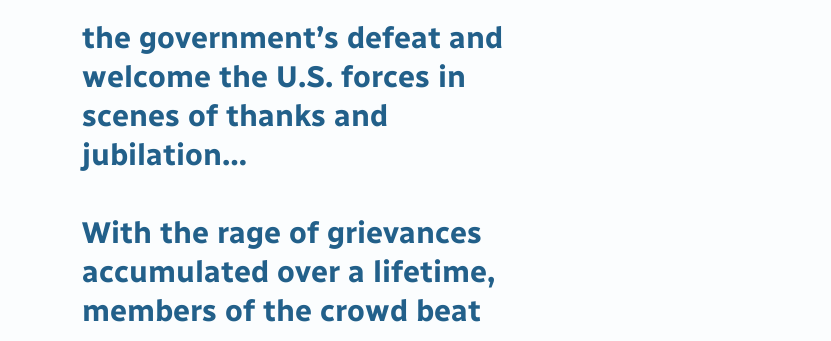the government’s defeat and welcome the U.S. forces in scenes of thanks and jubilation…

With the rage of grievances accumulated over a lifetime, members of the crowd beat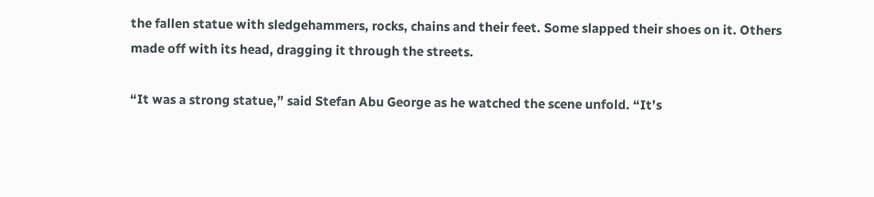the fallen statue with sledgehammers, rocks, chains and their feet. Some slapped their shoes on it. Others made off with its head, dragging it through the streets.

“It was a strong statue,” said Stefan Abu George as he watched the scene unfold. “It’s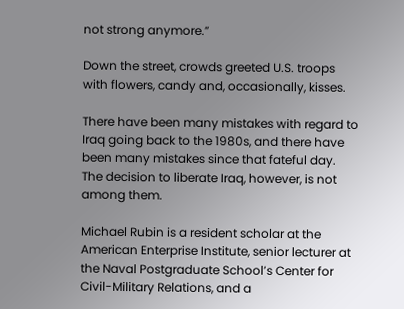not strong anymore.”

Down the street, crowds greeted U.S. troops with flowers, candy and, occasionally, kisses.

There have been many mistakes with regard to Iraq going back to the 1980s, and there have been many mistakes since that fateful day. The decision to liberate Iraq, however, is not among them.

Michael Rubin is a resident scholar at the American Enterprise Institute, senior lecturer at the Naval Postgraduate School’s Center for Civil-Military Relations, and a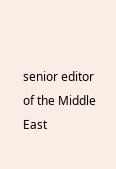senior editor of the Middle East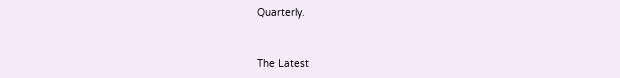Quarterly.


The Latest